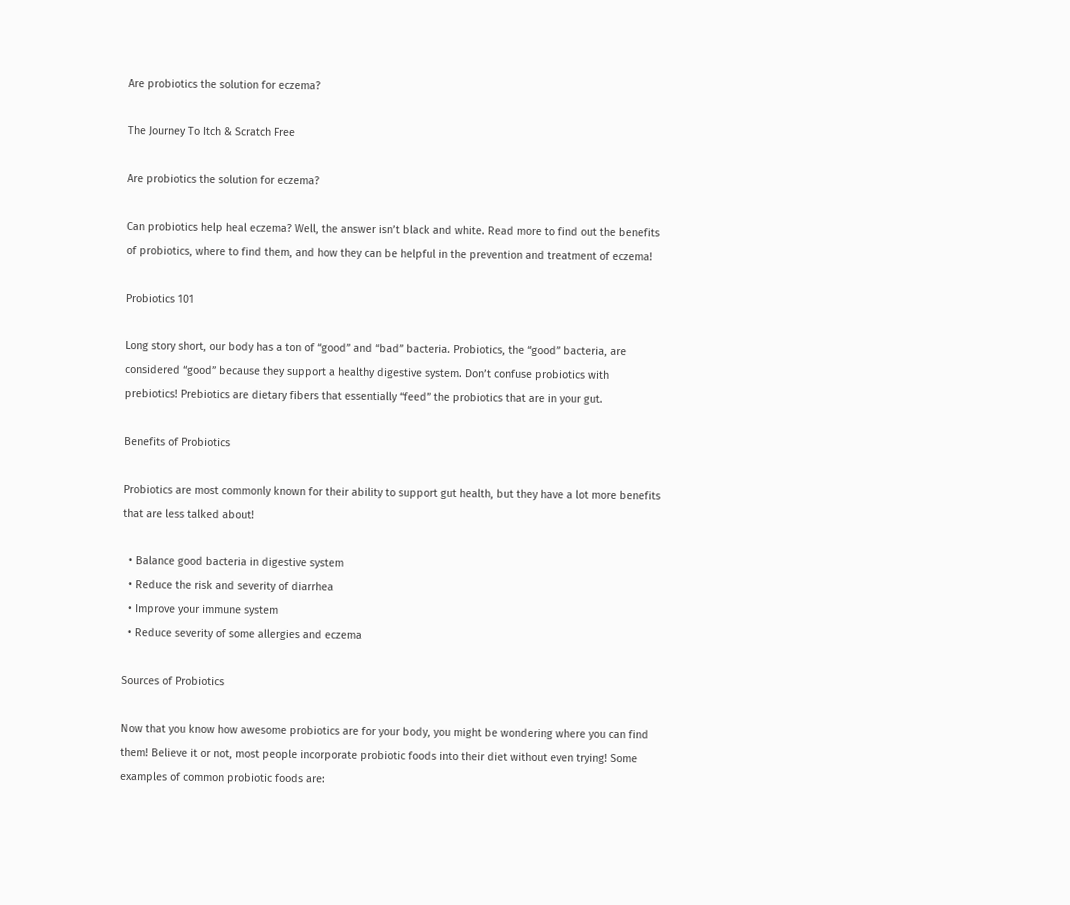Are probiotics the solution for eczema?

The Journey To Itch & Scratch Free

Are probiotics the solution for eczema?

Can probiotics help heal eczema? Well, the answer isn’t black and white. Read more to find out the benefits of probiotics, where to find them, and how they can be helpful in the prevention and treatment of eczema!

Probiotics 101

Long story short, our body has a ton of “good” and “bad” bacteria. Probiotics, the “good” bacteria, are considered “good” because they support a healthy digestive system. Don’t confuse probiotics with prebiotics! Prebiotics are dietary fibers that essentially “feed” the probiotics that are in your gut.

Benefits of Probiotics

Probiotics are most commonly known for their ability to support gut health, but they have a lot more benefits that are less talked about!

  • Balance good bacteria in digestive system
  • Reduce the risk and severity of diarrhea
  • Improve your immune system
  • Reduce severity of some allergies and eczema

Sources of Probiotics

Now that you know how awesome probiotics are for your body, you might be wondering where you can find them! Believe it or not, most people incorporate probiotic foods into their diet without even trying! Some examples of common probiotic foods are: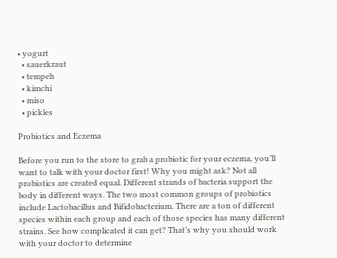• yogurt
  • sauerkraut
  • tempeh
  • kimchi
  • miso
  • pickles

Probiotics and Eczema

Before you run to the store to grab a probiotic for your eczema, you’ll want to talk with your doctor first! Why you might ask? Not all probiotics are created equal. Different strands of bacteria support the body in different ways. The two most common groups of probiotics include Lactobacillus and Bifidobacterium. There are a ton of different species within each group and each of those species has many different strains. See how complicated it can get? That’s why you should work with your doctor to determine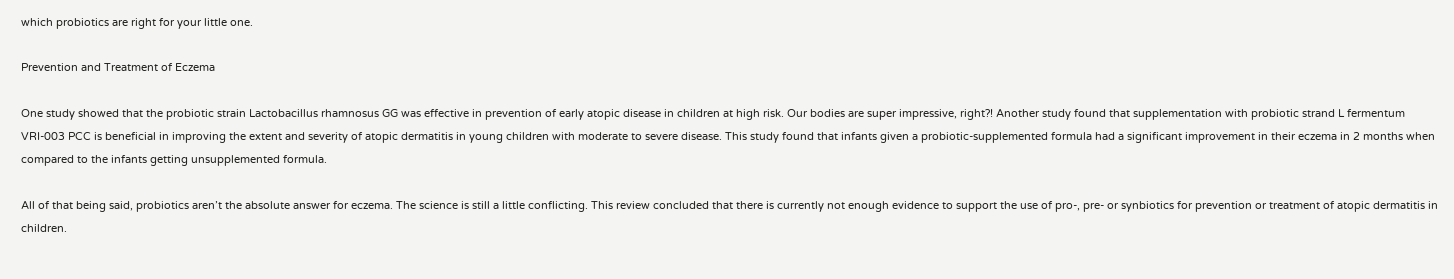which probiotics are right for your little one.

Prevention and Treatment of Eczema

One study showed that the probiotic strain Lactobacillus rhamnosus GG was effective in prevention of early atopic disease in children at high risk. Our bodies are super impressive, right?! Another study found that supplementation with probiotic strand L fermentum VRI-003 PCC is beneficial in improving the extent and severity of atopic dermatitis in young children with moderate to severe disease. This study found that infants given a probiotic-supplemented formula had a significant improvement in their eczema in 2 months when compared to the infants getting unsupplemented formula.

All of that being said, probiotics aren’t the absolute answer for eczema. The science is still a little conflicting. This review concluded that there is currently not enough evidence to support the use of pro-, pre- or synbiotics for prevention or treatment of atopic dermatitis in children.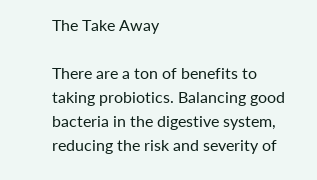The Take Away

There are a ton of benefits to taking probiotics. Balancing good bacteria in the digestive system, reducing the risk and severity of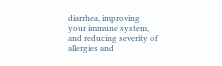diarrhea, improving your immune system, and reducing severity of allergies and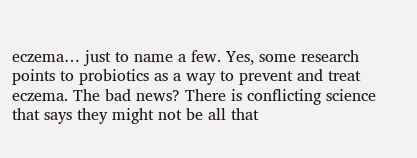eczema… just to name a few. Yes, some research points to probiotics as a way to prevent and treat eczema. The bad news? There is conflicting science that says they might not be all that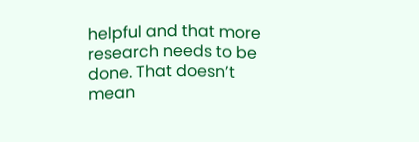helpful and that more research needs to be done. That doesn’t mean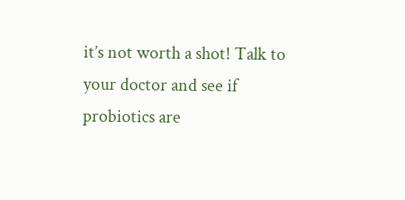it’s not worth a shot! Talk to your doctor and see if probiotics are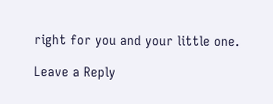right for you and your little one.

Leave a Reply